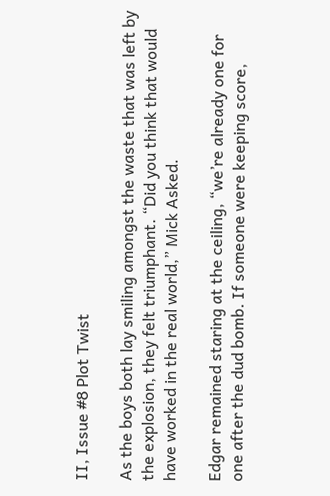II, Issue #8 Plot Twist

As the boys both lay smiling amongst the waste that was left by the explosion, they felt triumphant. “Did you think that would have worked in the real world,” Mick Asked.

Edgar remained staring at the ceiling, “we’re already one for one after the dud bomb. If someone were keeping score,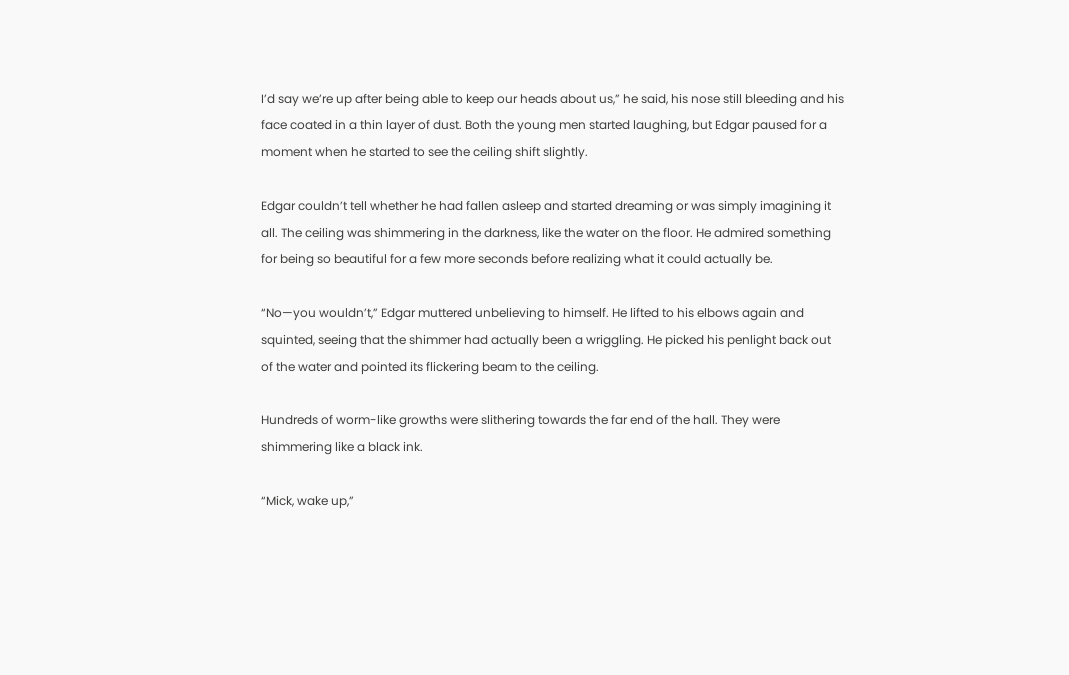I’d say we’re up after being able to keep our heads about us,” he said, his nose still bleeding and his face coated in a thin layer of dust. Both the young men started laughing, but Edgar paused for a moment when he started to see the ceiling shift slightly.

Edgar couldn’t tell whether he had fallen asleep and started dreaming or was simply imagining it all. The ceiling was shimmering in the darkness, like the water on the floor. He admired something for being so beautiful for a few more seconds before realizing what it could actually be.

“No—you wouldn’t,” Edgar muttered unbelieving to himself. He lifted to his elbows again and squinted, seeing that the shimmer had actually been a wriggling. He picked his penlight back out of the water and pointed its flickering beam to the ceiling.

Hundreds of worm-like growths were slithering towards the far end of the hall. They were shimmering like a black ink.

“Mick, wake up,”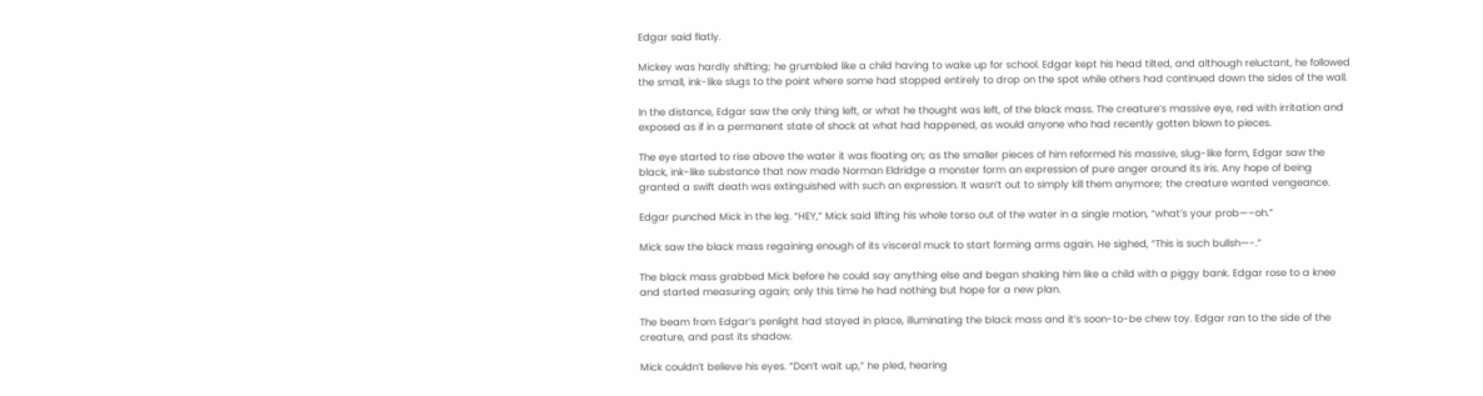Edgar said flatly.

Mickey was hardly shifting; he grumbled like a child having to wake up for school. Edgar kept his head tilted, and although reluctant, he followed the small, ink-like slugs to the point where some had stopped entirely to drop on the spot while others had continued down the sides of the wall.

In the distance, Edgar saw the only thing left, or what he thought was left, of the black mass. The creature’s massive eye, red with irritation and exposed as if in a permanent state of shock at what had happened, as would anyone who had recently gotten blown to pieces.

The eye started to rise above the water it was floating on; as the smaller pieces of him reformed his massive, slug-like form, Edgar saw the black, ink-like substance that now made Norman Eldridge a monster form an expression of pure anger around its iris. Any hope of being granted a swift death was extinguished with such an expression. It wasn’t out to simply kill them anymore; the creature wanted vengeance.

Edgar punched Mick in the leg. “HEY,” Mick said lifting his whole torso out of the water in a single motion, “what’s your prob—–oh.”

Mick saw the black mass regaining enough of its visceral muck to start forming arms again. He sighed, “This is such bullsh—-.”

The black mass grabbed Mick before he could say anything else and began shaking him like a child with a piggy bank. Edgar rose to a knee and started measuring again; only this time he had nothing but hope for a new plan.

The beam from Edgar’s penlight had stayed in place, illuminating the black mass and it’s soon-to-be chew toy. Edgar ran to the side of the creature, and past its shadow.

Mick couldn’t believe his eyes. “Don’t wait up,” he pled, hearing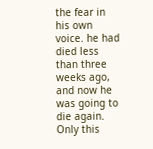the fear in his own voice. he had died less than three weeks ago, and now he was going to die again. Only this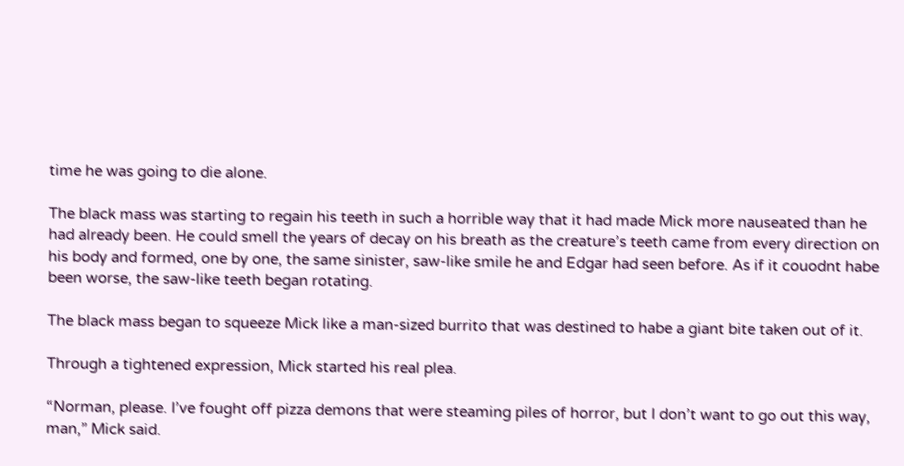time he was going to die alone.

The black mass was starting to regain his teeth in such a horrible way that it had made Mick more nauseated than he had already been. He could smell the years of decay on his breath as the creature’s teeth came from every direction on his body and formed, one by one, the same sinister, saw-like smile he and Edgar had seen before. As if it couodnt habe been worse, the saw-like teeth began rotating.

The black mass began to squeeze Mick like a man-sized burrito that was destined to habe a giant bite taken out of it.

Through a tightened expression, Mick started his real plea.

“Norman, please. I’ve fought off pizza demons that were steaming piles of horror, but I don’t want to go out this way, man,” Mick said.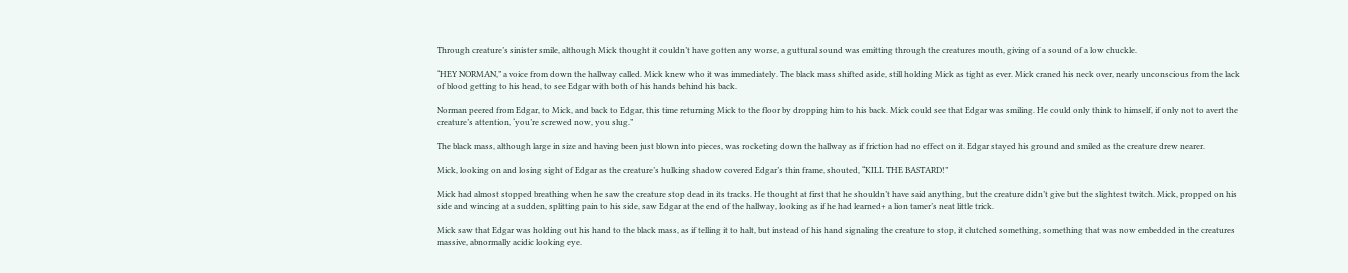Through creature’s sinister smile, although Mick thought it couldn’t have gotten any worse, a guttural sound was emitting through the creatures mouth, giving of a sound of a low chuckle.

“HEY NORMAN,” a voice from down the hallway called. Mick knew who it was immediately. The black mass shifted aside, still holding Mick as tight as ever. Mick craned his neck over, nearly unconscious from the lack of blood getting to his head, to see Edgar with both of his hands behind his back.

Norman peered from Edgar, to Mick, and back to Edgar, this time returning Mick to the floor by dropping him to his back. Mick could see that Edgar was smiling. He could only think to himself, if only not to avert the creature’s attention, ‘you’re screwed now, you slug.”

The black mass, although large in size and having been just blown into pieces, was rocketing down the hallway as if friction had no effect on it. Edgar stayed his ground and smiled as the creature drew nearer.

Mick, looking on and losing sight of Edgar as the creature’s hulking shadow covered Edgar’s thin frame, shouted, “KILL THE BASTARD!”

Mick had almost stopped breathing when he saw the creature stop dead in its tracks. He thought at first that he shouldn’t have said anything, but the creature didn’t give but the slightest twitch. Mick, propped on his side and wincing at a sudden, splitting pain to his side, saw Edgar at the end of the hallway, looking as if he had learned+ a lion tamer’s neat little trick.

Mick saw that Edgar was holding out his hand to the black mass, as if telling it to halt, but instead of his hand signaling the creature to stop, it clutched something, something that was now embedded in the creatures massive, abnormally acidic looking eye.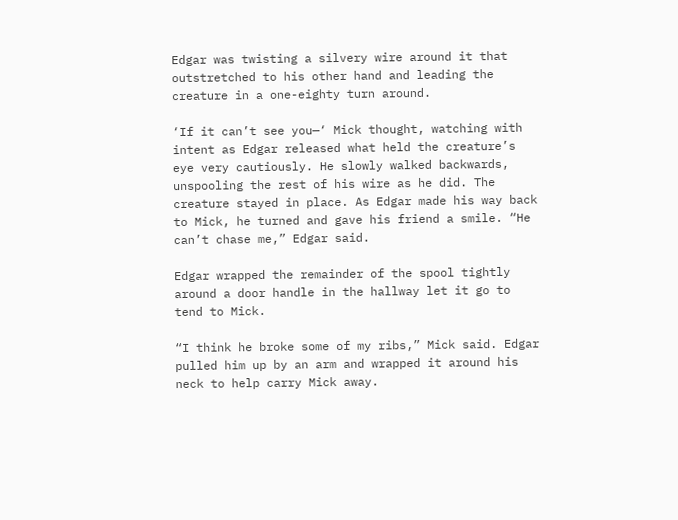Edgar was twisting a silvery wire around it that outstretched to his other hand and leading the creature in a one-eighty turn around.

‘If it can’t see you—‘ Mick thought, watching with intent as Edgar released what held the creature’s eye very cautiously. He slowly walked backwards, unspooling the rest of his wire as he did. The creature stayed in place. As Edgar made his way back to Mick, he turned and gave his friend a smile. “He can’t chase me,” Edgar said.

Edgar wrapped the remainder of the spool tightly around a door handle in the hallway let it go to tend to Mick.

“I think he broke some of my ribs,” Mick said. Edgar pulled him up by an arm and wrapped it around his neck to help carry Mick away.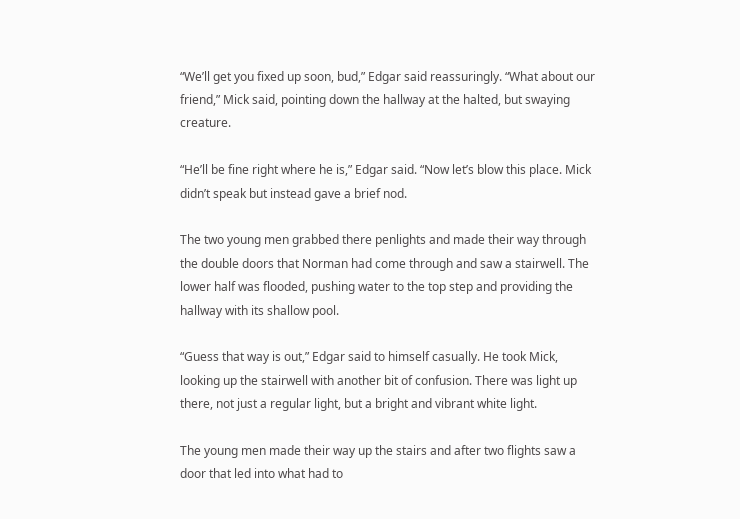“We’ll get you fixed up soon, bud,” Edgar said reassuringly. “What about our friend,” Mick said, pointing down the hallway at the halted, but swaying creature.

“He’ll be fine right where he is,” Edgar said. “Now let’s blow this place. Mick didn’t speak but instead gave a brief nod.

The two young men grabbed there penlights and made their way through the double doors that Norman had come through and saw a stairwell. The lower half was flooded, pushing water to the top step and providing the hallway with its shallow pool.

“Guess that way is out,” Edgar said to himself casually. He took Mick, looking up the stairwell with another bit of confusion. There was light up there, not just a regular light, but a bright and vibrant white light.

The young men made their way up the stairs and after two flights saw a door that led into what had to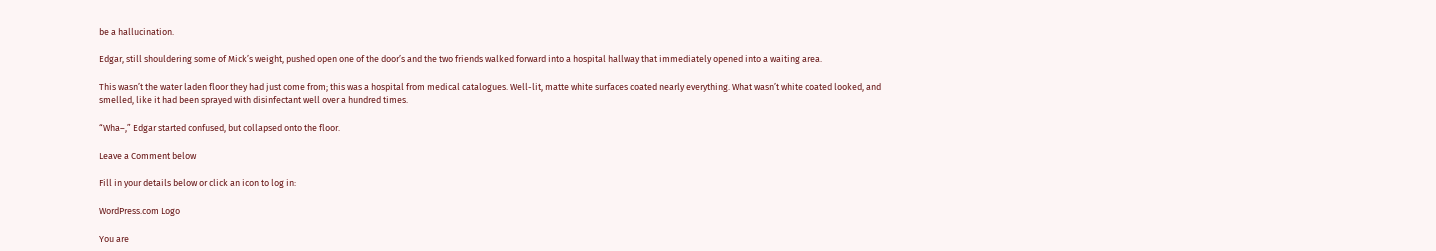be a hallucination.

Edgar, still shouldering some of Mick’s weight, pushed open one of the door’s and the two friends walked forward into a hospital hallway that immediately opened into a waiting area.

This wasn’t the water laden floor they had just come from; this was a hospital from medical catalogues. Well-lit, matte white surfaces coated nearly everything. What wasn’t white coated looked, and smelled, like it had been sprayed with disinfectant well over a hundred times.

“Wha–,” Edgar started confused, but collapsed onto the floor.

Leave a Comment below

Fill in your details below or click an icon to log in:

WordPress.com Logo

You are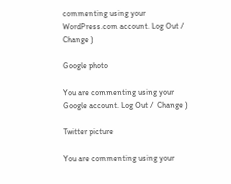commenting using your WordPress.com account. Log Out /  Change )

Google photo

You are commenting using your Google account. Log Out /  Change )

Twitter picture

You are commenting using your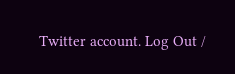Twitter account. Log Out /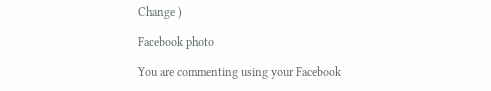Change )

Facebook photo

You are commenting using your Facebook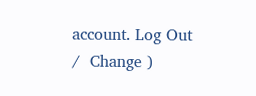account. Log Out /  Change )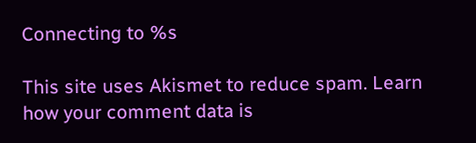Connecting to %s

This site uses Akismet to reduce spam. Learn how your comment data is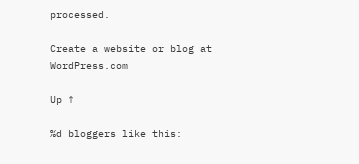processed.

Create a website or blog at WordPress.com

Up ↑

%d bloggers like this: